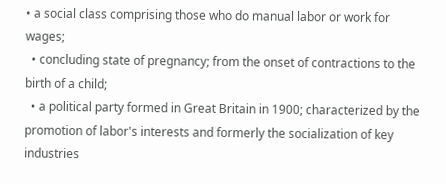• a social class comprising those who do manual labor or work for wages;
  • concluding state of pregnancy; from the onset of contractions to the birth of a child;
  • a political party formed in Great Britain in 1900; characterized by the promotion of labor's interests and formerly the socialization of key industries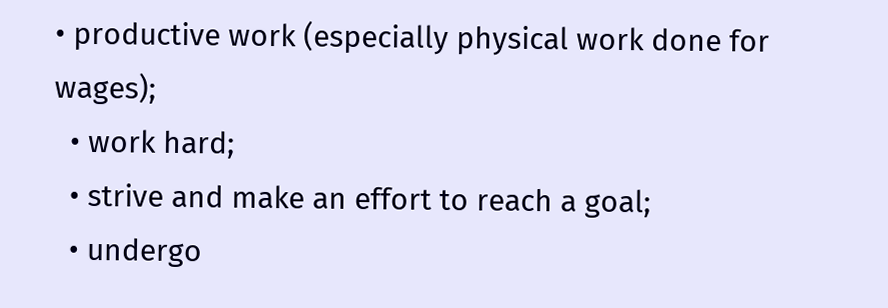• productive work (especially physical work done for wages);
  • work hard;
  • strive and make an effort to reach a goal;
  • undergo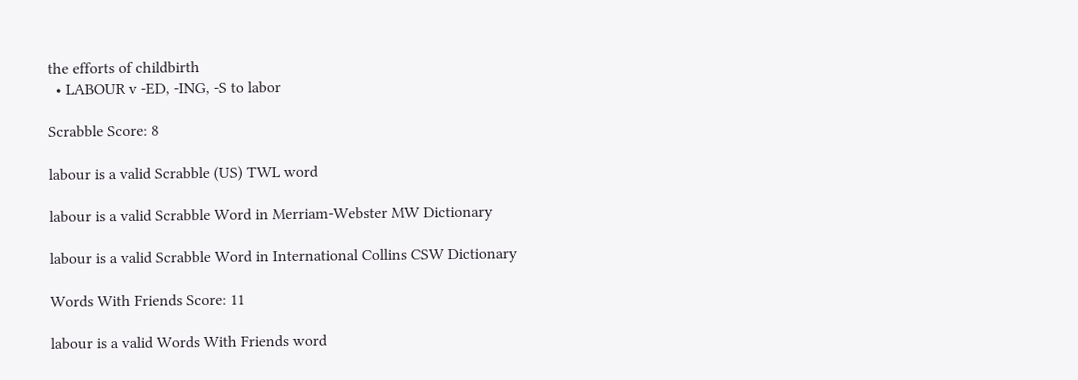the efforts of childbirth
  • LABOUR v -ED, -ING, -S to labor

Scrabble Score: 8

labour is a valid Scrabble (US) TWL word

labour is a valid Scrabble Word in Merriam-Webster MW Dictionary

labour is a valid Scrabble Word in International Collins CSW Dictionary

Words With Friends Score: 11

labour is a valid Words With Friends word